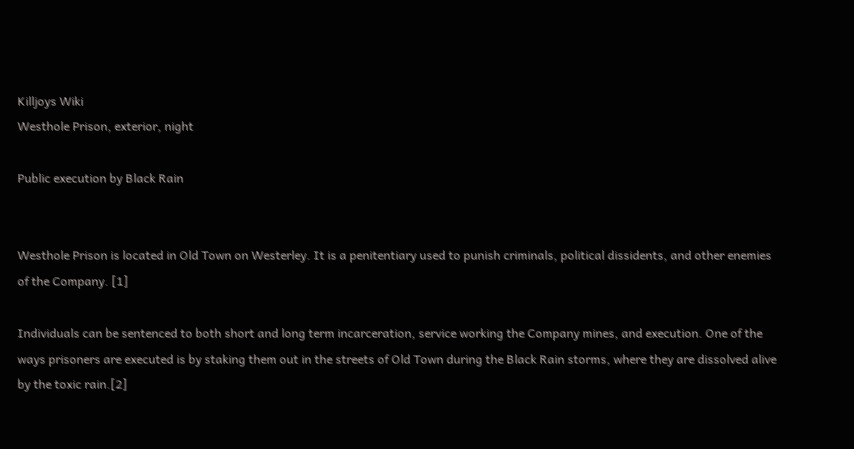Killjoys Wiki
Westhole Prison, exterior, night

Public execution by Black Rain


Westhole Prison is located in Old Town on Westerley. It is a penitentiary used to punish criminals, political dissidents, and other enemies of the Company. [1]

Individuals can be sentenced to both short and long term incarceration, service working the Company mines, and execution. One of the ways prisoners are executed is by staking them out in the streets of Old Town during the Black Rain storms, where they are dissolved alive by the toxic rain.[2]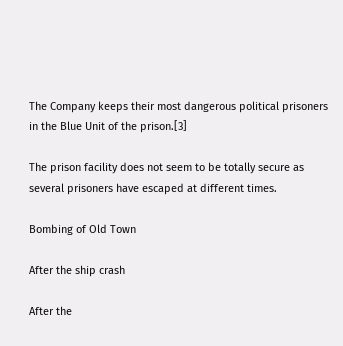The Company keeps their most dangerous political prisoners in the Blue Unit of the prison.[3]

The prison facility does not seem to be totally secure as several prisoners have escaped at different times.

Bombing of Old Town

After the ship crash

After the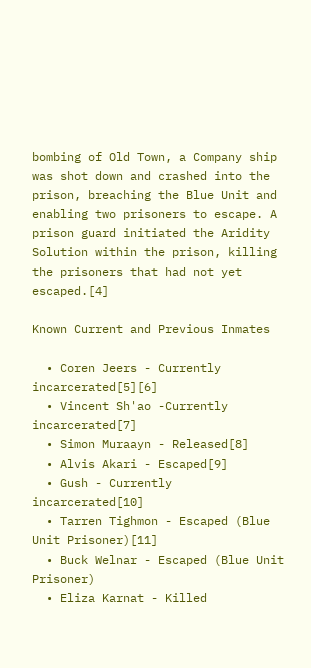bombing of Old Town, a Company ship was shot down and crashed into the prison, breaching the Blue Unit and enabling two prisoners to escape. A prison guard initiated the Aridity Solution within the prison, killing the prisoners that had not yet escaped.[4]

Known Current and Previous Inmates

  • Coren Jeers - Currently incarcerated[5][6]
  • Vincent Sh'ao -Currently incarcerated[7]
  • Simon Muraayn - Released[8]
  • Alvis Akari - Escaped[9]
  • Gush - Currently incarcerated[10]
  • Tarren Tighmon - Escaped (Blue Unit Prisoner)[11]
  • Buck Welnar - Escaped (Blue Unit Prisoner)
  • Eliza Karnat - Killed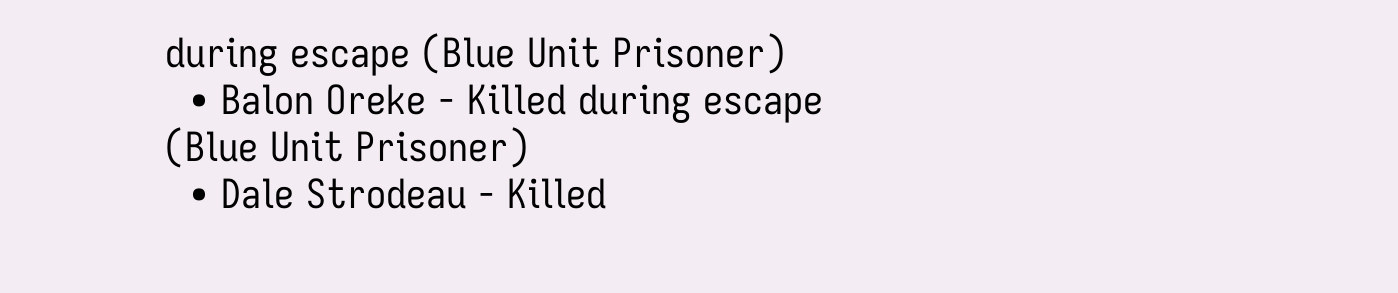during escape (Blue Unit Prisoner)
  • Balon Oreke - Killed during escape (Blue Unit Prisoner)
  • Dale Strodeau - Killed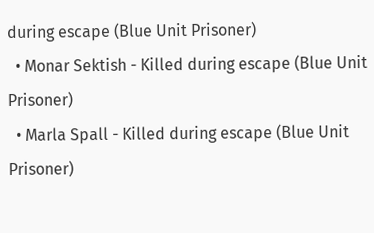during escape (Blue Unit Prisoner)
  • Monar Sektish - Killed during escape (Blue Unit Prisoner)
  • Marla Spall - Killed during escape (Blue Unit Prisoner)